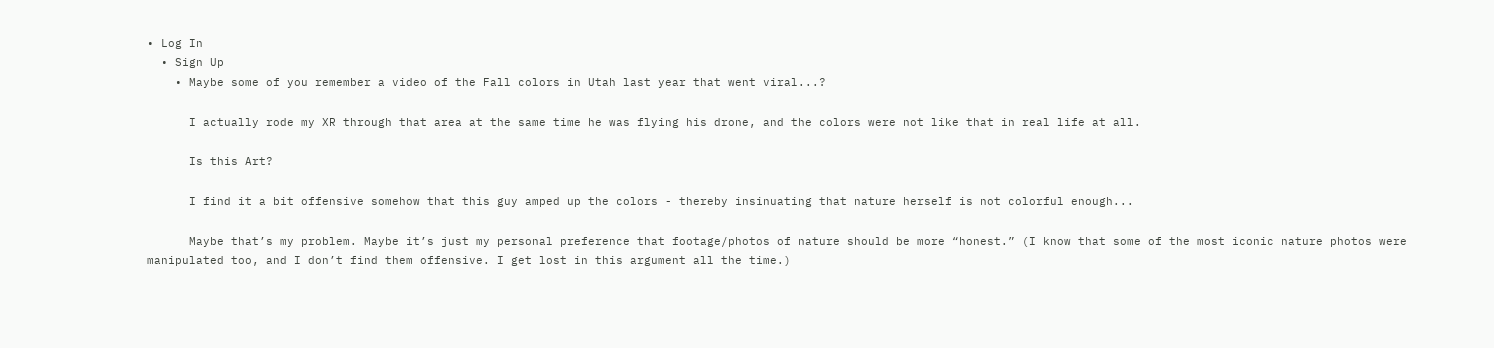• Log In
  • Sign Up
    • Maybe some of you remember a video of the Fall colors in Utah last year that went viral...?

      I actually rode my XR through that area at the same time he was flying his drone, and the colors were not like that in real life at all.

      Is this Art?

      I find it a bit offensive somehow that this guy amped up the colors - thereby insinuating that nature herself is not colorful enough...

      Maybe that’s my problem. Maybe it’s just my personal preference that footage/photos of nature should be more “honest.” (I know that some of the most iconic nature photos were manipulated too, and I don’t find them offensive. I get lost in this argument all the time.)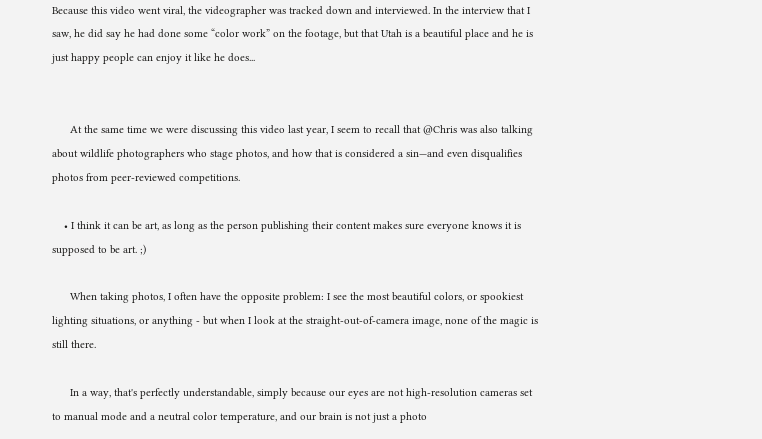Because this video went viral, the videographer was tracked down and interviewed. In the interview that I saw, he did say he had done some “color work” on the footage, but that Utah is a beautiful place and he is just happy people can enjoy it like he does...


      At the same time we were discussing this video last year, I seem to recall that @Chris was also talking about wildlife photographers who stage photos, and how that is considered a sin—and even disqualifies photos from peer-reviewed competitions.

    • I think it can be art, as long as the person publishing their content makes sure everyone knows it is supposed to be art. ;)

      When taking photos, I often have the opposite problem: I see the most beautiful colors, or spookiest lighting situations, or anything - but when I look at the straight-out-of-camera image, none of the magic is still there.

      In a way, that's perfectly understandable, simply because our eyes are not high-resolution cameras set to manual mode and a neutral color temperature, and our brain is not just a photo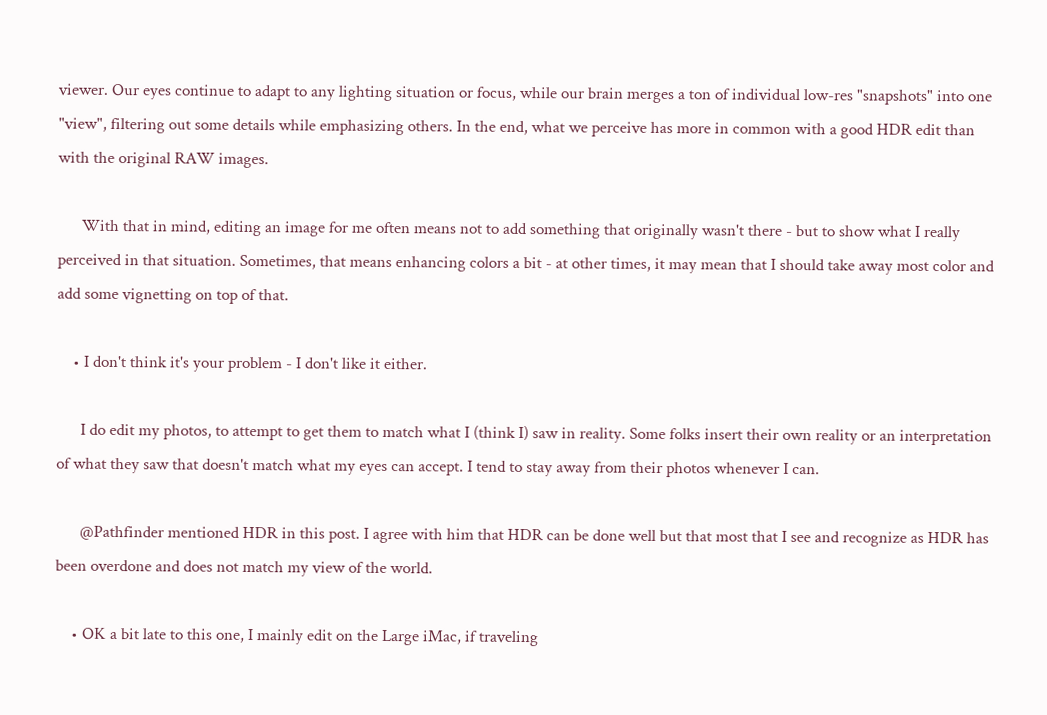viewer. Our eyes continue to adapt to any lighting situation or focus, while our brain merges a ton of individual low-res "snapshots" into one "view", filtering out some details while emphasizing others. In the end, what we perceive has more in common with a good HDR edit than with the original RAW images.

      With that in mind, editing an image for me often means not to add something that originally wasn't there - but to show what I really perceived in that situation. Sometimes, that means enhancing colors a bit - at other times, it may mean that I should take away most color and add some vignetting on top of that.

    • I don't think it's your problem - I don't like it either.

      I do edit my photos, to attempt to get them to match what I (think I) saw in reality. Some folks insert their own reality or an interpretation of what they saw that doesn't match what my eyes can accept. I tend to stay away from their photos whenever I can.

      @Pathfinder mentioned HDR in this post. I agree with him that HDR can be done well but that most that I see and recognize as HDR has been overdone and does not match my view of the world.

    • OK a bit late to this one, I mainly edit on the Large iMac, if traveling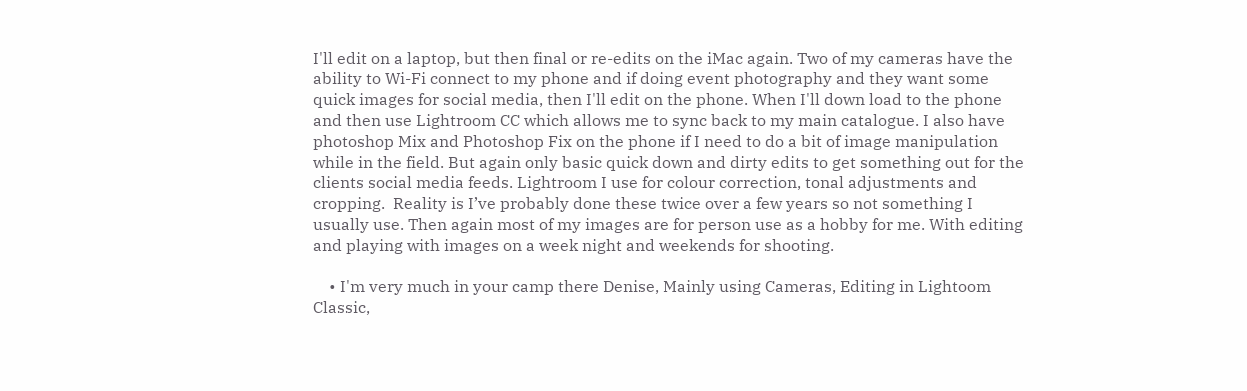I'll edit on a laptop, but then final or re-edits on the iMac again. Two of my cameras have the ability to Wi-Fi connect to my phone and if doing event photography and they want some quick images for social media, then I'll edit on the phone. When I'll down load to the phone and then use Lightroom CC which allows me to sync back to my main catalogue. I also have photoshop Mix and Photoshop Fix on the phone if I need to do a bit of image manipulation while in the field. But again only basic quick down and dirty edits to get something out for the clients social media feeds. Lightroom I use for colour correction, tonal adjustments and cropping.  Reality is I’ve probably done these twice over a few years so not something I usually use. Then again most of my images are for person use as a hobby for me. With editing and playing with images on a week night and weekends for shooting.

    • I'm very much in your camp there Denise, Mainly using Cameras, Editing in Lightoom Classic,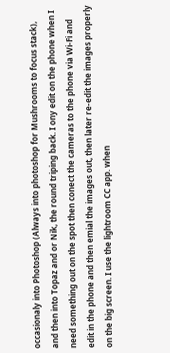occasionaly into Photoshop (Always into photoshop for Mushrooms to focus stack), and then into Topaz and or Nik, the round triping back. I ony edit on the phone when I need something out on the spot then conect the cameras to the phone via Wi-Fi and edit in the phone and then emial the images out, then later re-edit the images properly on the big screen. I use the lightroom CC app. when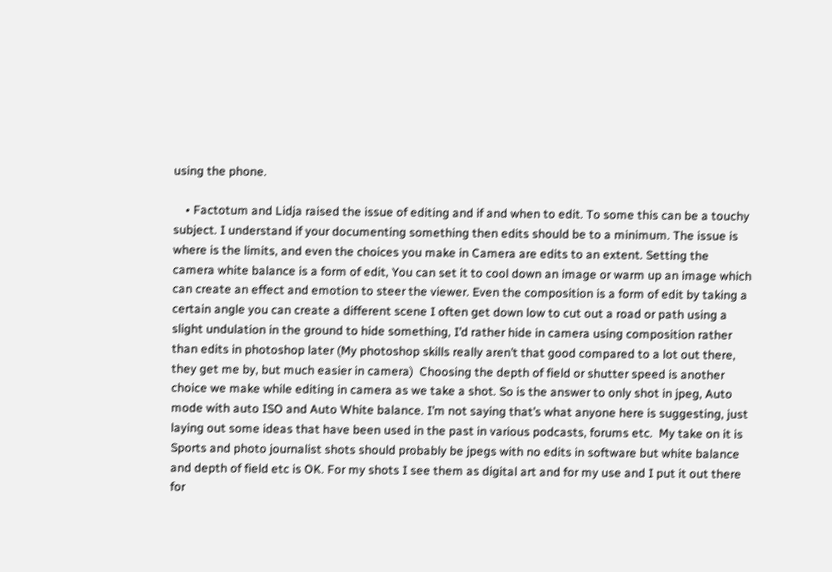using the phone.

    • Factotum and Lidja raised the issue of editing and if and when to edit. To some this can be a touchy subject. I understand if your documenting something then edits should be to a minimum. The issue is where is the limits, and even the choices you make in Camera are edits to an extent. Setting the camera white balance is a form of edit, You can set it to cool down an image or warm up an image which can create an effect and emotion to steer the viewer. Even the composition is a form of edit by taking a certain angle you can create a different scene I often get down low to cut out a road or path using a slight undulation in the ground to hide something, I’d rather hide in camera using composition rather than edits in photoshop later (My photoshop skills really aren’t that good compared to a lot out there, they get me by, but much easier in camera)  Choosing the depth of field or shutter speed is another choice we make while editing in camera as we take a shot. So is the answer to only shot in jpeg, Auto mode with auto ISO and Auto White balance. I’m not saying that’s what anyone here is suggesting, just laying out some ideas that have been used in the past in various podcasts, forums etc.  My take on it is Sports and photo journalist shots should probably be jpegs with no edits in software but white balance and depth of field etc is OK. For my shots I see them as digital art and for my use and I put it out there for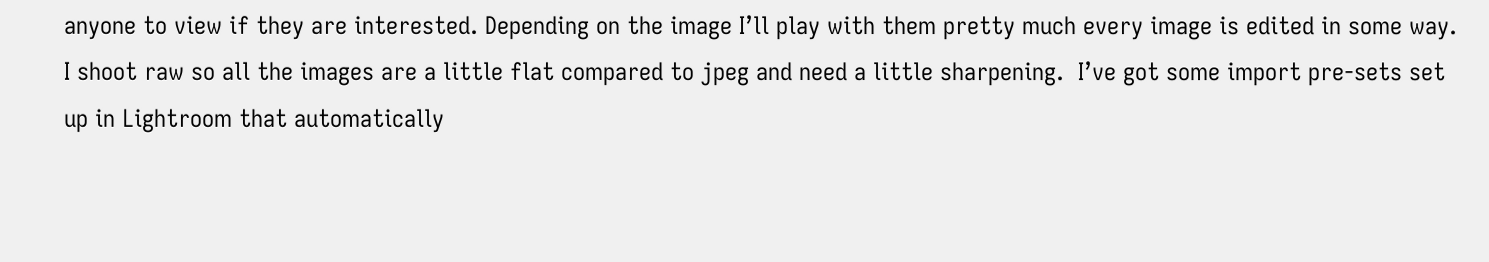anyone to view if they are interested. Depending on the image I’ll play with them pretty much every image is edited in some way. I shoot raw so all the images are a little flat compared to jpeg and need a little sharpening.  I’ve got some import pre-sets set up in Lightroom that automatically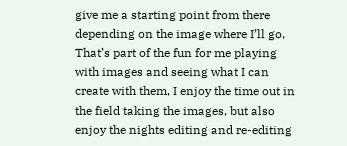give me a starting point from there depending on the image where I’ll go, That’s part of the fun for me playing with images and seeing what I can create with them, I enjoy the time out in the field taking the images, but also enjoy the nights editing and re-editing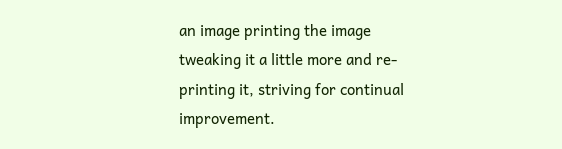an image printing the image tweaking it a little more and re-printing it, striving for continual improvement.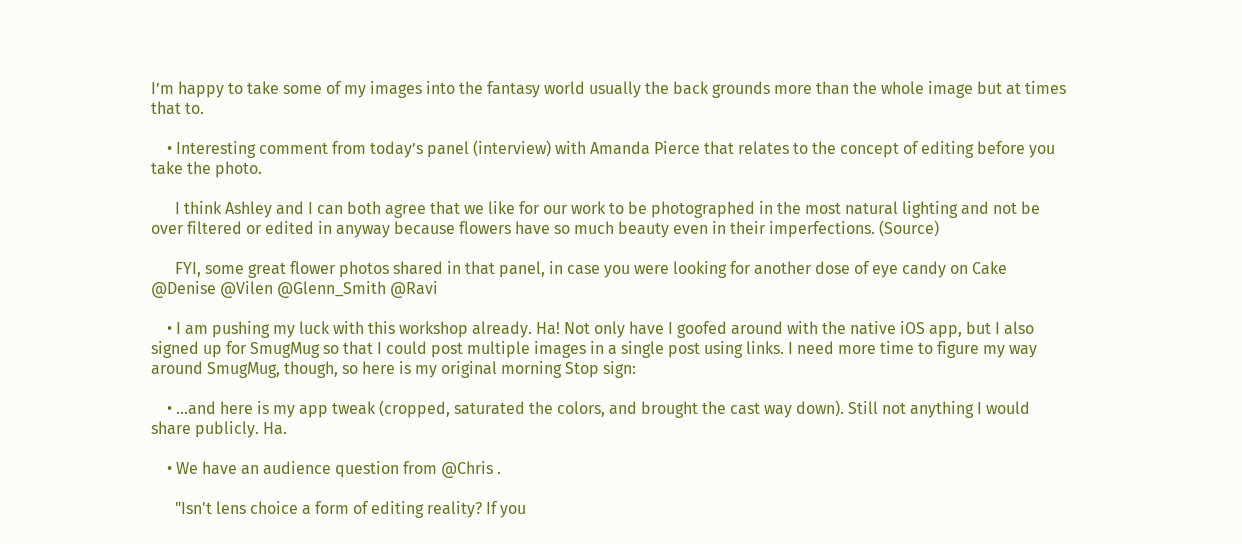I’m happy to take some of my images into the fantasy world usually the back grounds more than the whole image but at times that to.

    • Interesting comment from today’s panel (interview) with Amanda Pierce that relates to the concept of editing before you take the photo.

      I think Ashley and I can both agree that we like for our work to be photographed in the most natural lighting and not be over filtered or edited in anyway because flowers have so much beauty even in their imperfections. (Source)

      FYI, some great flower photos shared in that panel, in case you were looking for another dose of eye candy on Cake @Denise @Vilen @Glenn_Smith @Ravi

    • I am pushing my luck with this workshop already. Ha! Not only have I goofed around with the native iOS app, but I also signed up for SmugMug so that I could post multiple images in a single post using links. I need more time to figure my way around SmugMug, though, so here is my original morning Stop sign:

    • ...and here is my app tweak (cropped, saturated the colors, and brought the cast way down). Still not anything I would share publicly. Ha.

    • We have an audience question from @Chris .

      "Isn't lens choice a form of editing reality? If you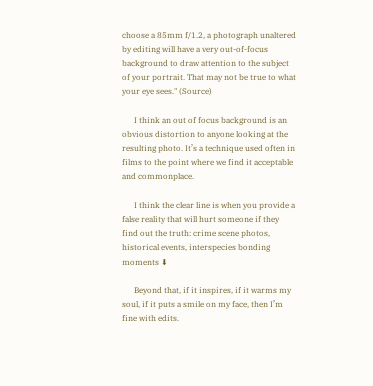choose a 85mm f/1.2, a photograph unaltered by editing will have a very out-of-focus background to draw attention to the subject of your portrait. That may not be true to what your eye sees." (Source)

      I think an out of focus background is an obvious distortion to anyone looking at the resulting photo. It’s a technique used often in films to the point where we find it acceptable and commonplace.

      I think the clear line is when you provide a false reality that will hurt someone if they find out the truth: crime scene photos, historical events, interspecies bonding moments ⬇

      Beyond that, if it inspires, if it warms my soul, if it puts a smile on my face, then I’m fine with edits.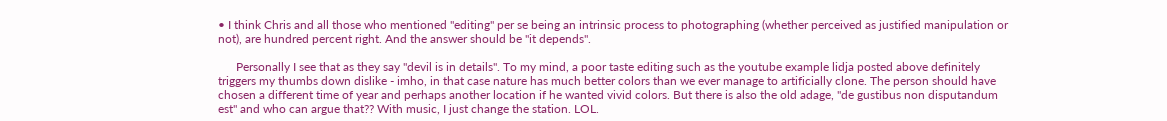• I think Chris and all those who mentioned "editing" per se being an intrinsic process to photographing (whether perceived as justified manipulation or not), are hundred percent right. And the answer should be "it depends".

      Personally I see that as they say "devil is in details". To my mind, a poor taste editing such as the youtube example lidja posted above definitely triggers my thumbs down dislike - imho, in that case nature has much better colors than we ever manage to artificially clone. The person should have chosen a different time of year and perhaps another location if he wanted vivid colors. But there is also the old adage, "de gustibus non disputandum est" and who can argue that?? With music, I just change the station. LOL.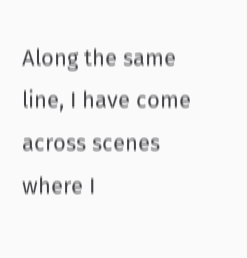Along the same line, I have come across scenes where I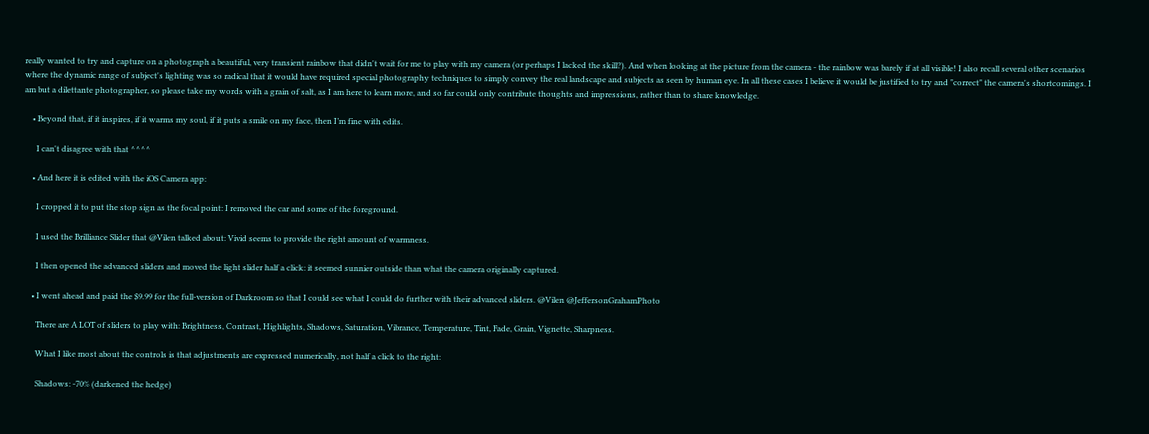really wanted to try and capture on a photograph a beautiful, very transient rainbow that didn't wait for me to play with my camera (or perhaps I lacked the skill?). And when looking at the picture from the camera - the rainbow was barely if at all visible! I also recall several other scenarios where the dynamic range of subject's lighting was so radical that it would have required special photography techniques to simply convey the real landscape and subjects as seen by human eye. In all these cases I believe it would be justified to try and "correct" the camera's shortcomings. I am but a dilettante photographer, so please take my words with a grain of salt, as I am here to learn more, and so far could only contribute thoughts and impressions, rather than to share knowledge.

    • Beyond that, if it inspires, if it warms my soul, if it puts a smile on my face, then I’m fine with edits.

      I can't disagree with that ^^^^

    • And here it is edited with the iOS Camera app:

      I cropped it to put the stop sign as the focal point: I removed the car and some of the foreground.

      I used the Brilliance Slider that @Vilen talked about: Vivid seems to provide the right amount of warmness.

      I then opened the advanced sliders and moved the light slider half a click: it seemed sunnier outside than what the camera originally captured.

    • I went ahead and paid the $9.99 for the full-version of Darkroom so that I could see what I could do further with their advanced sliders. @Vilen @JeffersonGrahamPhoto

      There are A LOT of sliders to play with: Brightness, Contrast, Highlights, Shadows, Saturation, Vibrance, Temperature, Tint, Fade, Grain, Vignette, Sharpness.

      What I like most about the controls is that adjustments are expressed numerically, not half a click to the right:

      Shadows: -70% (darkened the hedge)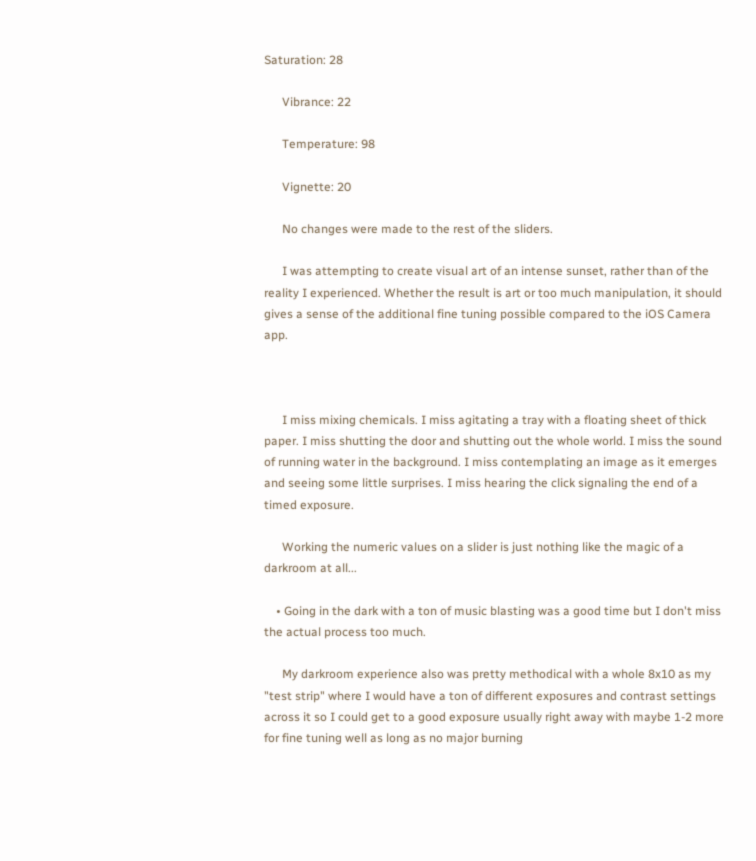Saturation: 28

      Vibrance: 22

      Temperature: 98

      Vignette: 20

      No changes were made to the rest of the sliders.

      I was attempting to create visual art of an intense sunset, rather than of the reality I experienced. Whether the result is art or too much manipulation, it should gives a sense of the additional fine tuning possible compared to the iOS Camera app.



      I miss mixing chemicals. I miss agitating a tray with a floating sheet of thick paper. I miss shutting the door and shutting out the whole world. I miss the sound of running water in the background. I miss contemplating an image as it emerges and seeing some little surprises. I miss hearing the click signaling the end of a timed exposure.

      Working the numeric values on a slider is just nothing like the magic of a darkroom at all...

    • Going in the dark with a ton of music blasting was a good time but I don't miss the actual process too much.

      My darkroom experience also was pretty methodical with a whole 8x10 as my "test strip" where I would have a ton of different exposures and contrast settings across it so I could get to a good exposure usually right away with maybe 1-2 more for fine tuning well as long as no major burning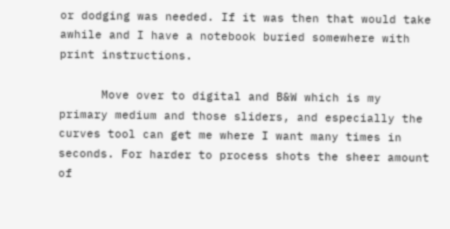or dodging was needed. If it was then that would take awhile and I have a notebook buried somewhere with print instructions.

      Move over to digital and B&W which is my primary medium and those sliders, and especially the curves tool can get me where I want many times in seconds. For harder to process shots the sheer amount of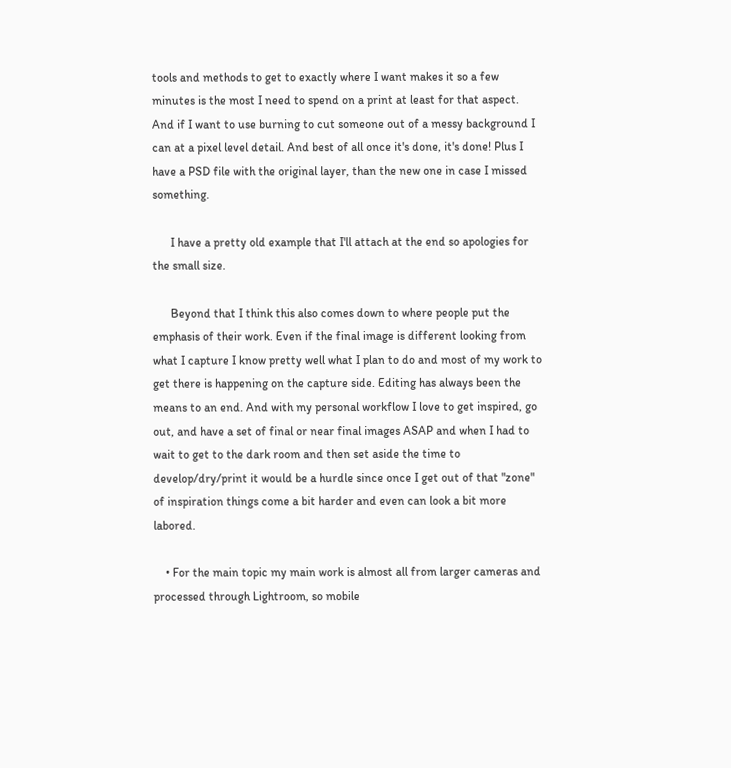tools and methods to get to exactly where I want makes it so a few minutes is the most I need to spend on a print at least for that aspect. And if I want to use burning to cut someone out of a messy background I can at a pixel level detail. And best of all once it's done, it's done! Plus I have a PSD file with the original layer, than the new one in case I missed something.

      I have a pretty old example that I'll attach at the end so apologies for the small size.

      Beyond that I think this also comes down to where people put the emphasis of their work. Even if the final image is different looking from what I capture I know pretty well what I plan to do and most of my work to get there is happening on the capture side. Editing has always been the means to an end. And with my personal workflow I love to get inspired, go out, and have a set of final or near final images ASAP and when I had to wait to get to the dark room and then set aside the time to develop/dry/print it would be a hurdle since once I get out of that "zone" of inspiration things come a bit harder and even can look a bit more labored.

    • For the main topic my main work is almost all from larger cameras and processed through Lightroom, so mobile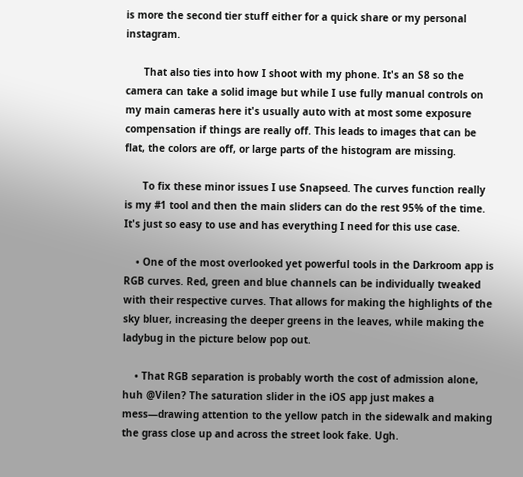is more the second tier stuff either for a quick share or my personal instagram.

      That also ties into how I shoot with my phone. It's an S8 so the camera can take a solid image but while I use fully manual controls on my main cameras here it's usually auto with at most some exposure compensation if things are really off. This leads to images that can be flat, the colors are off, or large parts of the histogram are missing.

      To fix these minor issues I use Snapseed. The curves function really is my #1 tool and then the main sliders can do the rest 95% of the time. It's just so easy to use and has everything I need for this use case.

    • One of the most overlooked yet powerful tools in the Darkroom app is RGB curves. Red, green and blue channels can be individually tweaked with their respective curves. That allows for making the highlights of the sky bluer, increasing the deeper greens in the leaves, while making the ladybug in the picture below pop out.

    • That RGB separation is probably worth the cost of admission alone, huh @Vilen? The saturation slider in the iOS app just makes a mess—drawing attention to the yellow patch in the sidewalk and making the grass close up and across the street look fake. Ugh.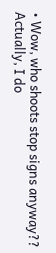• Wow, who shoots stop signs anyway?? Actually, I do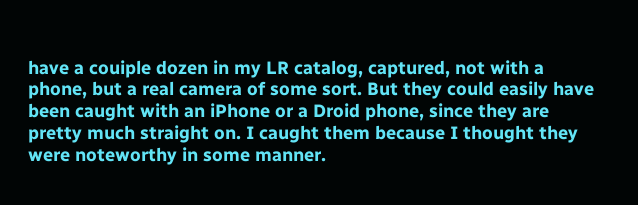have a couiple dozen in my LR catalog, captured, not with a phone, but a real camera of some sort. But they could easily have been caught with an iPhone or a Droid phone, since they are pretty much straight on. I caught them because I thought they were noteworthy in some manner.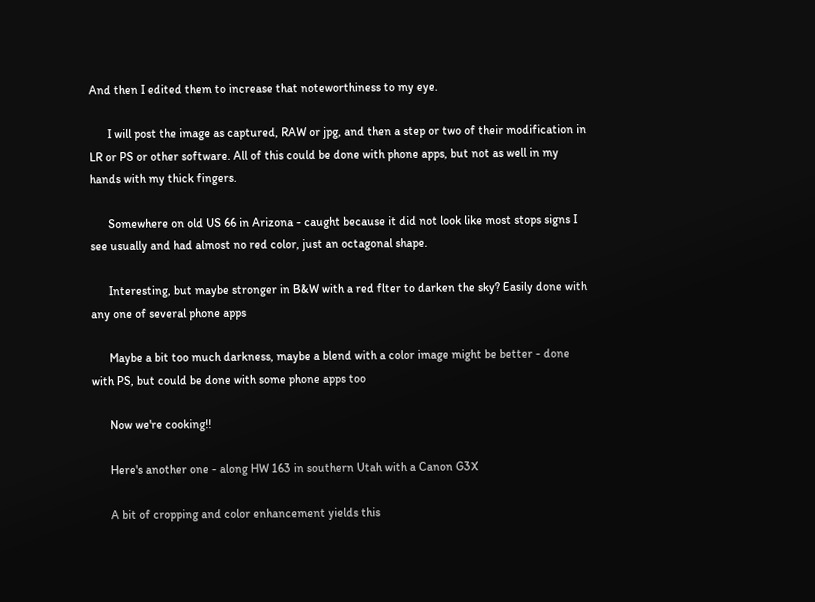And then I edited them to increase that noteworthiness to my eye.

      I will post the image as captured, RAW or jpg, and then a step or two of their modification in LR or PS or other software. All of this could be done with phone apps, but not as well in my hands with my thick fingers.

      Somewhere on old US 66 in Arizona - caught because it did not look like most stops signs I see usually and had almost no red color, just an octagonal shape.

      Interesting, but maybe stronger in B&W with a red flter to darken the sky? Easily done with any one of several phone apps

      Maybe a bit too much darkness, maybe a blend with a color image might be better - done with PS, but could be done with some phone apps too

      Now we're cooking!!

      Here's another one - along HW 163 in southern Utah with a Canon G3X

      A bit of cropping and color enhancement yields this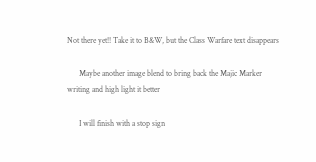Not there yet!! Take it to B&W, but the Class Warfare text disappears

      Maybe another image blend to bring back the Majic Marker writing and high light it better

      I will finish with a stop sign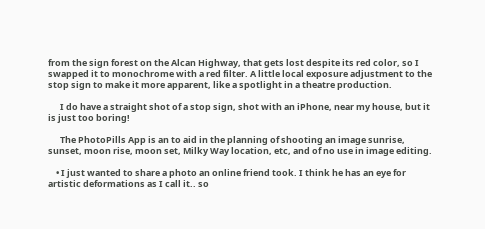from the sign forest on the Alcan Highway, that gets lost despite its red color, so I swapped it to monochrome with a red filter. A little local exposure adjustment to the stop sign to make it more apparent, like a spotlight in a theatre production.

      I do have a straight shot of a stop sign, shot with an iPhone, near my house, but it is just too boring!

      The PhotoPills App is an to aid in the planning of shooting an image sunrise, sunset, moon rise, moon set, Milky Way location, etc, and of no use in image editing.

    • I just wanted to share a photo an online friend took. I think he has an eye for artistic deformations as I call it.. so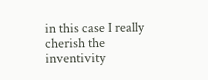in this case I really cherish the inventivity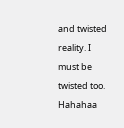and twisted reality. I must be twisted too. Hahahaa